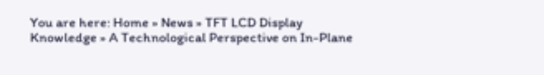You are here: Home » News » TFT LCD Display Knowledge » A Technological Perspective on In-Plane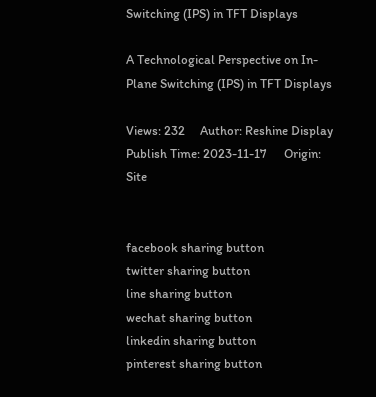Switching (IPS) in TFT Displays

A Technological Perspective on In-Plane Switching (IPS) in TFT Displays

Views: 232     Author: Reshine Display     Publish Time: 2023-11-17      Origin: Site


facebook sharing button
twitter sharing button
line sharing button
wechat sharing button
linkedin sharing button
pinterest sharing button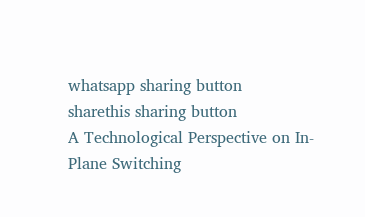whatsapp sharing button
sharethis sharing button
A Technological Perspective on In-Plane Switching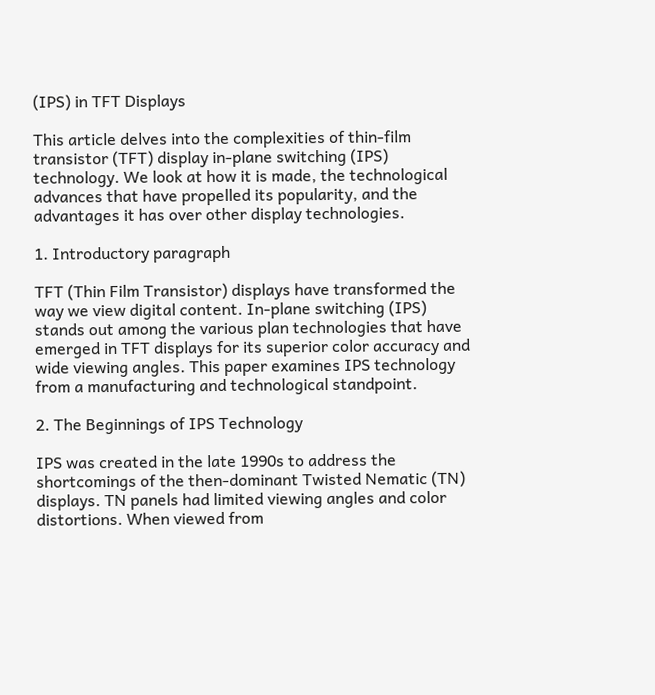(IPS) in TFT Displays

This article delves into the complexities of thin-film transistor (TFT) display in-plane switching (IPS) technology. We look at how it is made, the technological advances that have propelled its popularity, and the advantages it has over other display technologies.

1. Introductory paragraph

TFT (Thin Film Transistor) displays have transformed the way we view digital content. In-plane switching (IPS) stands out among the various plan technologies that have emerged in TFT displays for its superior color accuracy and wide viewing angles. This paper examines IPS technology from a manufacturing and technological standpoint.

2. The Beginnings of IPS Technology

IPS was created in the late 1990s to address the shortcomings of the then-dominant Twisted Nematic (TN) displays. TN panels had limited viewing angles and color distortions. When viewed from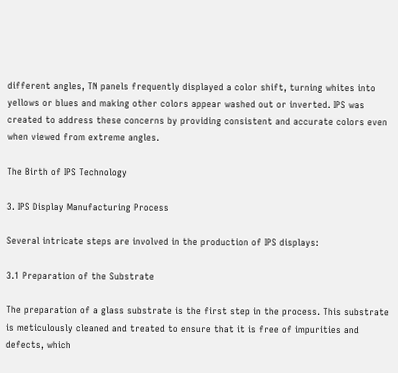different angles, TN panels frequently displayed a color shift, turning whites into yellows or blues and making other colors appear washed out or inverted. IPS was created to address these concerns by providing consistent and accurate colors even when viewed from extreme angles.

The Birth of IPS Technology

3. IPS Display Manufacturing Process

Several intricate steps are involved in the production of IPS displays:

3.1 Preparation of the Substrate

The preparation of a glass substrate is the first step in the process. This substrate is meticulously cleaned and treated to ensure that it is free of impurities and defects, which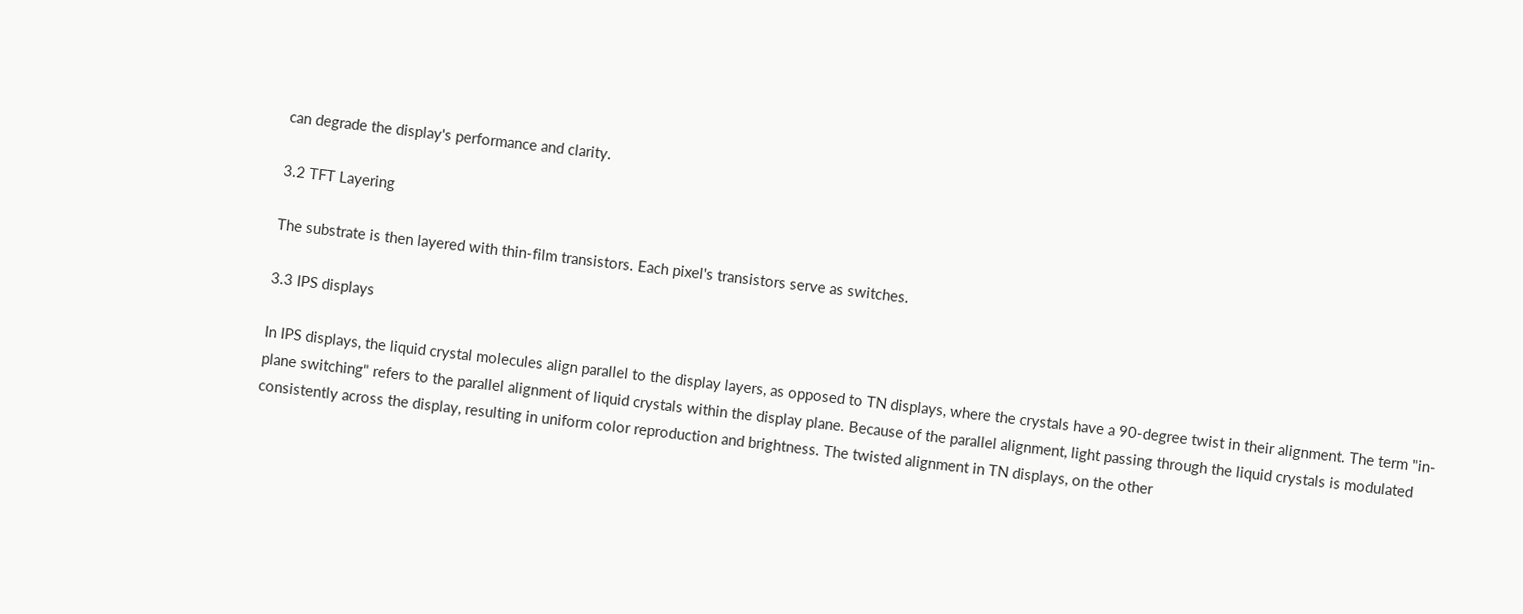can degrade the display's performance and clarity.

3.2 TFT Layering

The substrate is then layered with thin-film transistors. Each pixel's transistors serve as switches.

3.3 IPS displays

In IPS displays, the liquid crystal molecules align parallel to the display layers, as opposed to TN displays, where the crystals have a 90-degree twist in their alignment. The term "in-plane switching" refers to the parallel alignment of liquid crystals within the display plane. Because of the parallel alignment, light passing through the liquid crystals is modulated consistently across the display, resulting in uniform color reproduction and brightness. The twisted alignment in TN displays, on the other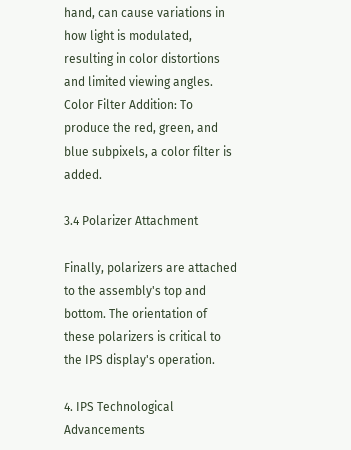hand, can cause variations in how light is modulated, resulting in color distortions and limited viewing angles. Color Filter Addition: To produce the red, green, and blue subpixels, a color filter is added.

3.4 Polarizer Attachment

Finally, polarizers are attached to the assembly's top and bottom. The orientation of these polarizers is critical to the IPS display's operation.

4. IPS Technological Advancements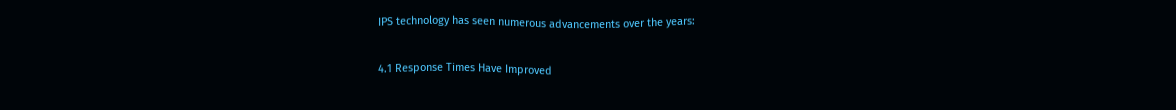IPS technology has seen numerous advancements over the years:

4.1 Response Times Have Improved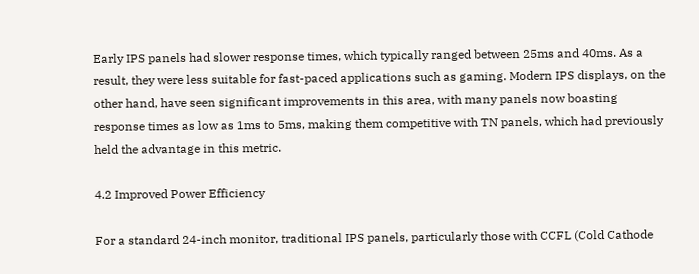Early IPS panels had slower response times, which typically ranged between 25ms and 40ms. As a result, they were less suitable for fast-paced applications such as gaming. Modern IPS displays, on the other hand, have seen significant improvements in this area, with many panels now boasting response times as low as 1ms to 5ms, making them competitive with TN panels, which had previously held the advantage in this metric.

4.2 Improved Power Efficiency

For a standard 24-inch monitor, traditional IPS panels, particularly those with CCFL (Cold Cathode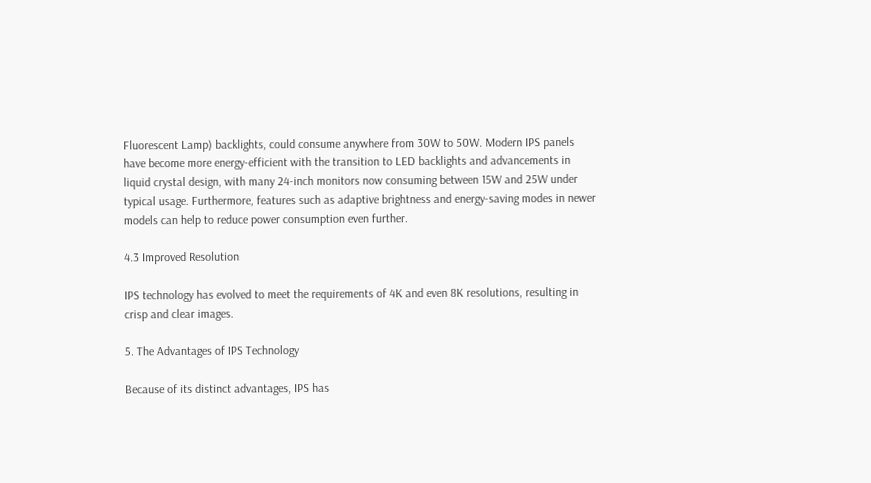Fluorescent Lamp) backlights, could consume anywhere from 30W to 50W. Modern IPS panels have become more energy-efficient with the transition to LED backlights and advancements in liquid crystal design, with many 24-inch monitors now consuming between 15W and 25W under typical usage. Furthermore, features such as adaptive brightness and energy-saving modes in newer models can help to reduce power consumption even further.

4.3 Improved Resolution

IPS technology has evolved to meet the requirements of 4K and even 8K resolutions, resulting in crisp and clear images.

5. The Advantages of IPS Technology

Because of its distinct advantages, IPS has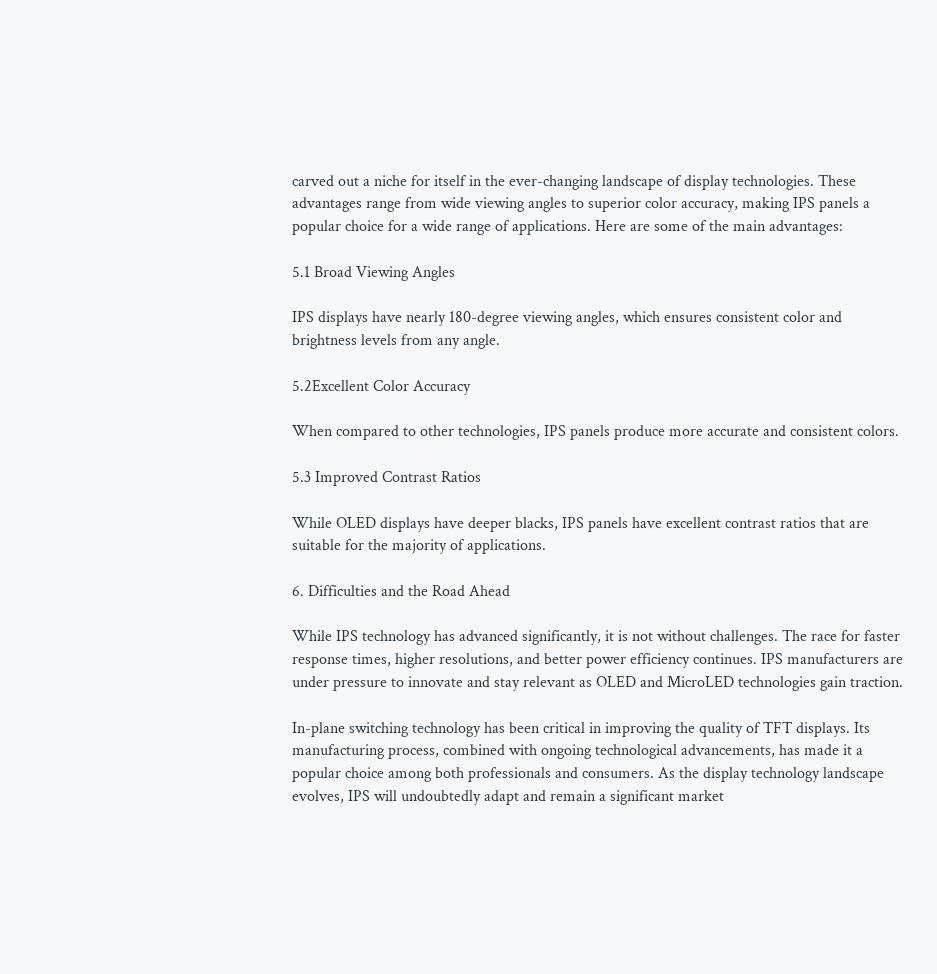carved out a niche for itself in the ever-changing landscape of display technologies. These advantages range from wide viewing angles to superior color accuracy, making IPS panels a popular choice for a wide range of applications. Here are some of the main advantages:

5.1 Broad Viewing Angles

IPS displays have nearly 180-degree viewing angles, which ensures consistent color and brightness levels from any angle.

5.2Excellent Color Accuracy

When compared to other technologies, IPS panels produce more accurate and consistent colors.

5.3 Improved Contrast Ratios

While OLED displays have deeper blacks, IPS panels have excellent contrast ratios that are suitable for the majority of applications.

6. Difficulties and the Road Ahead

While IPS technology has advanced significantly, it is not without challenges. The race for faster response times, higher resolutions, and better power efficiency continues. IPS manufacturers are under pressure to innovate and stay relevant as OLED and MicroLED technologies gain traction.

In-plane switching technology has been critical in improving the quality of TFT displays. Its manufacturing process, combined with ongoing technological advancements, has made it a popular choice among both professionals and consumers. As the display technology landscape evolves, IPS will undoubtedly adapt and remain a significant market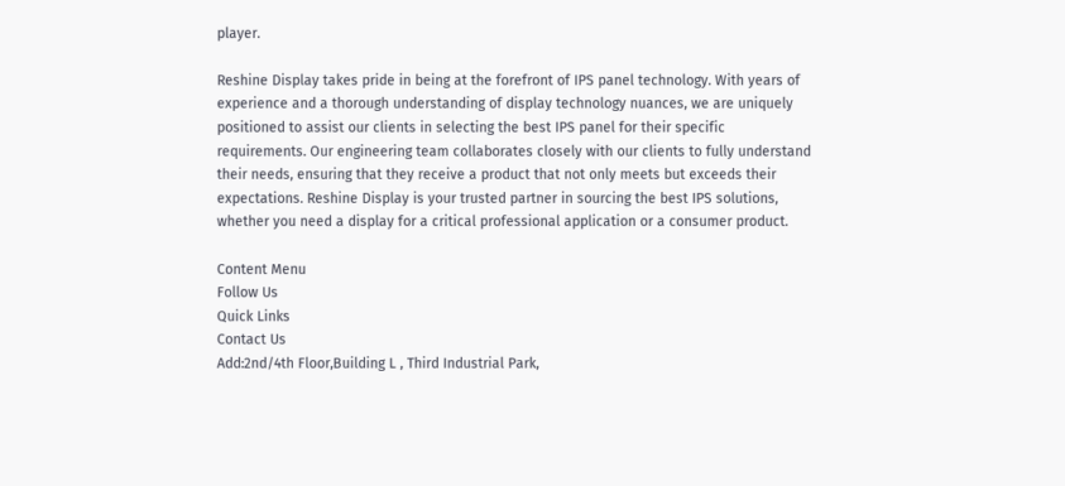player.

Reshine Display takes pride in being at the forefront of IPS panel technology. With years of experience and a thorough understanding of display technology nuances, we are uniquely positioned to assist our clients in selecting the best IPS panel for their specific requirements. Our engineering team collaborates closely with our clients to fully understand their needs, ensuring that they receive a product that not only meets but exceeds their expectations. Reshine Display is your trusted partner in sourcing the best IPS solutions, whether you need a display for a critical professional application or a consumer product.

Content Menu
Follow Us
Quick Links
Contact Us
Add:2nd/4th Floor,Building L , Third Industrial Park,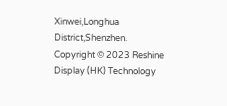Xinwei,Longhua District,Shenzhen.
Copyright © 2023 Reshine Display (HK) Technology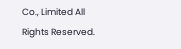Co., Limited All Rights Reserved.